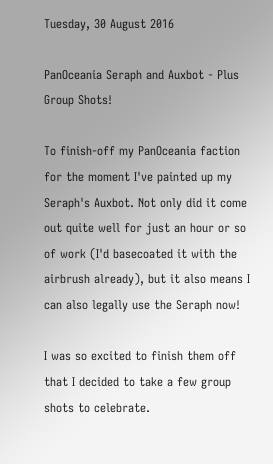Tuesday, 30 August 2016

PanOceania Seraph and Auxbot - Plus Group Shots!

To finish-off my PanOceania faction for the moment I've painted up my Seraph's Auxbot. Not only did it come out quite well for just an hour or so of work (I'd basecoated it with the airbrush already), but it also means I can also legally use the Seraph now!

I was so excited to finish them off that I decided to take a few group shots to celebrate.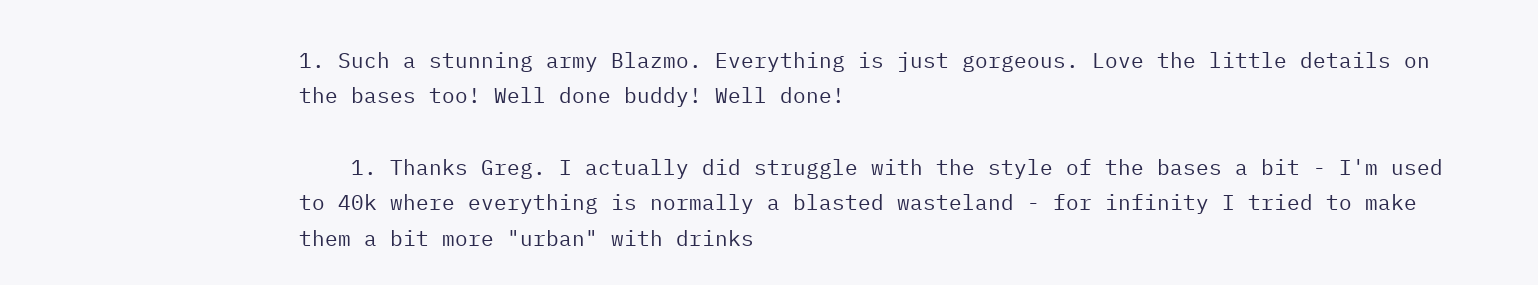1. Such a stunning army Blazmo. Everything is just gorgeous. Love the little details on the bases too! Well done buddy! Well done!

    1. Thanks Greg. I actually did struggle with the style of the bases a bit - I'm used to 40k where everything is normally a blasted wasteland - for infinity I tried to make them a bit more "urban" with drinks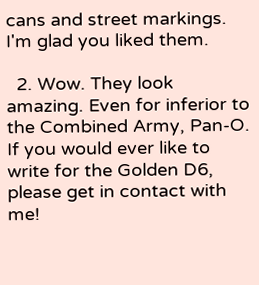cans and street markings. I'm glad you liked them.

  2. Wow. They look amazing. Even for inferior to the Combined Army, Pan-O. If you would ever like to write for the Golden D6, please get in contact with me!